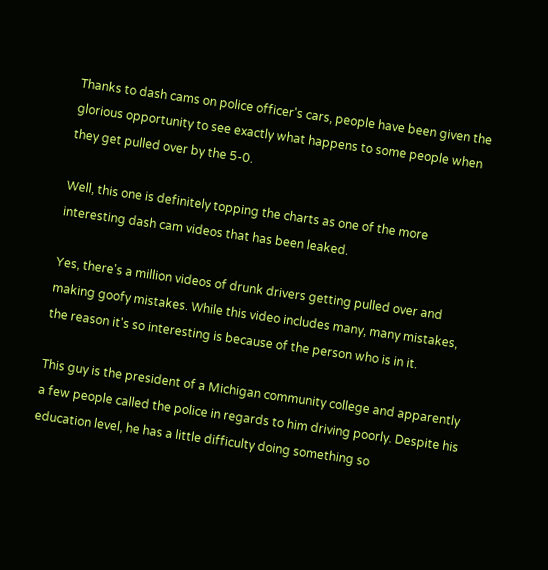Thanks to dash cams on police officer's cars, people have been given the glorious opportunity to see exactly what happens to some people when they get pulled over by the 5-0.

Well, this one is definitely topping the charts as one of the more interesting dash cam videos that has been leaked.

Yes, there's a million videos of drunk drivers getting pulled over and making goofy mistakes. While this video includes many, many mistakes, the reason it's so interesting is because of the person who is in it.

This guy is the president of a Michigan community college and apparently a few people called the police in regards to him driving poorly. Despite his education level, he has a little difficulty doing something so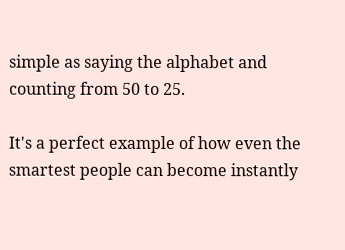simple as saying the alphabet and counting from 50 to 25.

It's a perfect example of how even the smartest people can become instantly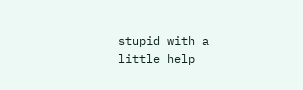stupid with a little help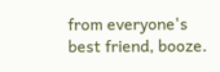from everyone's best friend, booze.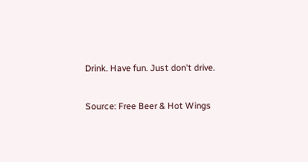Drink. Have fun. Just don't drive.

Source: Free Beer & Hot Wings